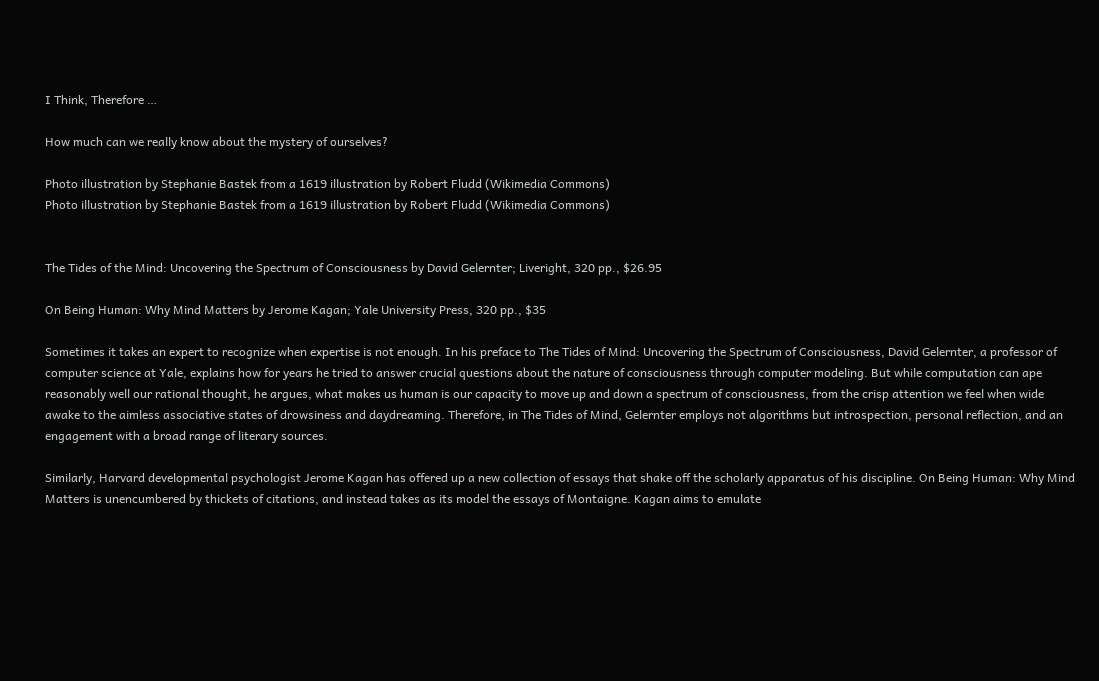I Think, Therefore …

How much can we really know about the mystery of ourselves?

Photo illustration by Stephanie Bastek from a 1619 illustration by Robert Fludd (Wikimedia Commons)
Photo illustration by Stephanie Bastek from a 1619 illustration by Robert Fludd (Wikimedia Commons)


The Tides of the Mind: Uncovering the Spectrum of Consciousness by David Gelernter; Liveright, 320 pp., $26.95

On Being Human: Why Mind Matters by Jerome Kagan; Yale University Press, 320 pp., $35

Sometimes it takes an expert to recognize when expertise is not enough. In his preface to The Tides of Mind: Uncovering the Spectrum of Consciousness, David Gelernter, a professor of computer science at Yale, explains how for years he tried to answer crucial questions about the nature of consciousness through computer modeling. But while computation can ape reasonably well our rational thought, he argues, what makes us human is our capacity to move up and down a spectrum of consciousness, from the crisp attention we feel when wide awake to the aimless associative states of drowsiness and daydreaming. Therefore, in The Tides of Mind, Gelernter employs not algorithms but introspection, personal reflection, and an engagement with a broad range of literary sources.

Similarly, Harvard developmental psychologist Jerome Kagan has offered up a new collection of essays that shake off the scholarly apparatus of his discipline. On Being Human: Why Mind Matters is unencumbered by thickets of citations, and instead takes as its model the essays of Montaigne. Kagan aims to emulate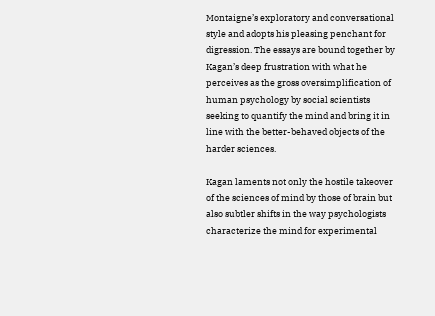Montaigne’s exploratory and conversational style and adopts his pleasing penchant for digression. The essays are bound together by Kagan’s deep frustration with what he perceives as the gross oversimplification of human psychology by social scientists seeking to quantify the mind and bring it in line with the better-behaved objects of the harder sciences.

Kagan laments not only the hostile takeover of the sciences of mind by those of brain but also subtler shifts in the way psychologists characterize the mind for experimental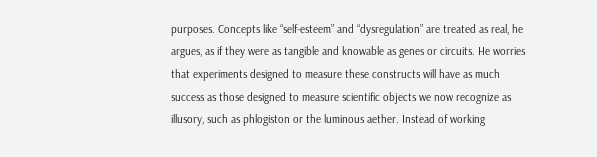purposes. Concepts like “self-esteem” and “dysregulation” are treated as real, he argues, as if they were as tangible and knowable as genes or circuits. He worries that experiments designed to measure these constructs will have as much success as those designed to measure scientific objects we now recognize as illusory, such as phlogiston or the luminous aether. Instead of working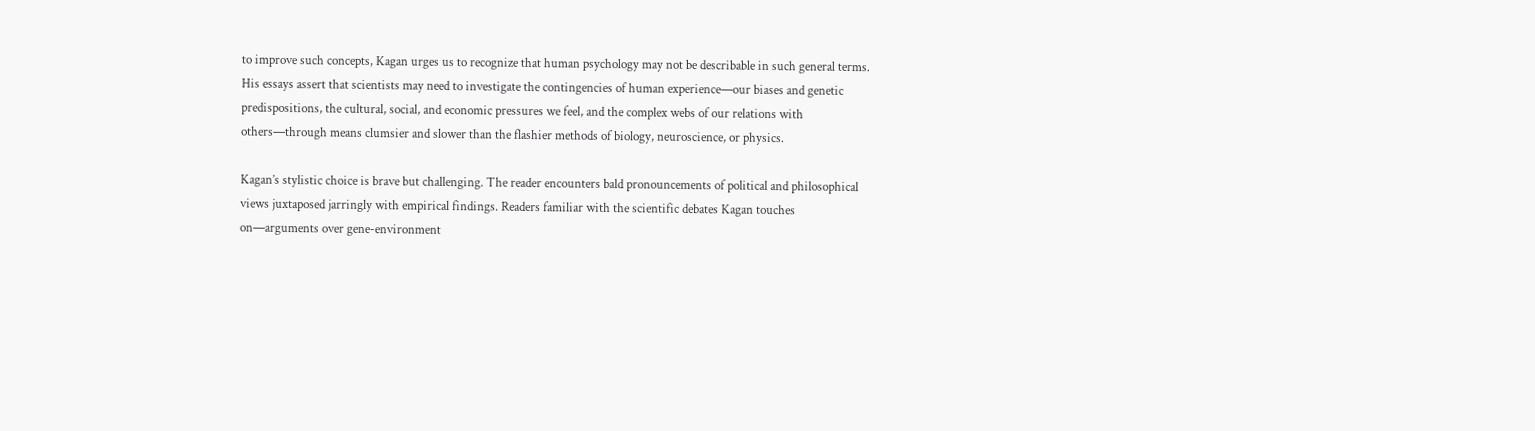to improve such concepts, Kagan urges us to recognize that human psychology may not be describable in such general terms. His essays assert that scientists may need to investigate the contingencies of human experience—our biases and genetic predispositions, the cultural, social, and economic pressures we feel, and the complex webs of our relations with others—through means clumsier and slower than the flashier methods of biology, neuroscience, or physics.

Kagan’s stylistic choice is brave but challenging. The reader encounters bald pronouncements of political and philosophical views juxtaposed jarringly with empirical findings. Readers familiar with the scientific debates Kagan touches on—arguments over gene-environment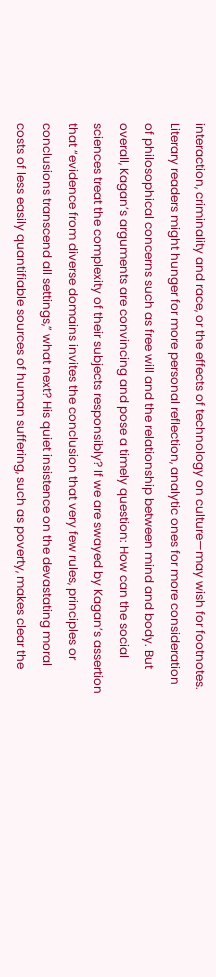interaction, criminality and race, or the effects of technology on culture—may wish for footnotes. Literary readers might hunger for more personal reflection, analytic ones for more consideration of philosophical concerns such as free will and the relationship between mind and body. But overall, Kagan’s arguments are convincing and pose a timely question: How can the social sciences treat the complexity of their subjects responsibly? If we are swayed by Kagan’s assertion that “evidence from diverse domains invites the conclusion that very few rules, principles or conclusions transcend all settings,” what next? His quiet insistence on the devastating moral costs of less easily quantifiable sources of human suffering, such as poverty, makes clear the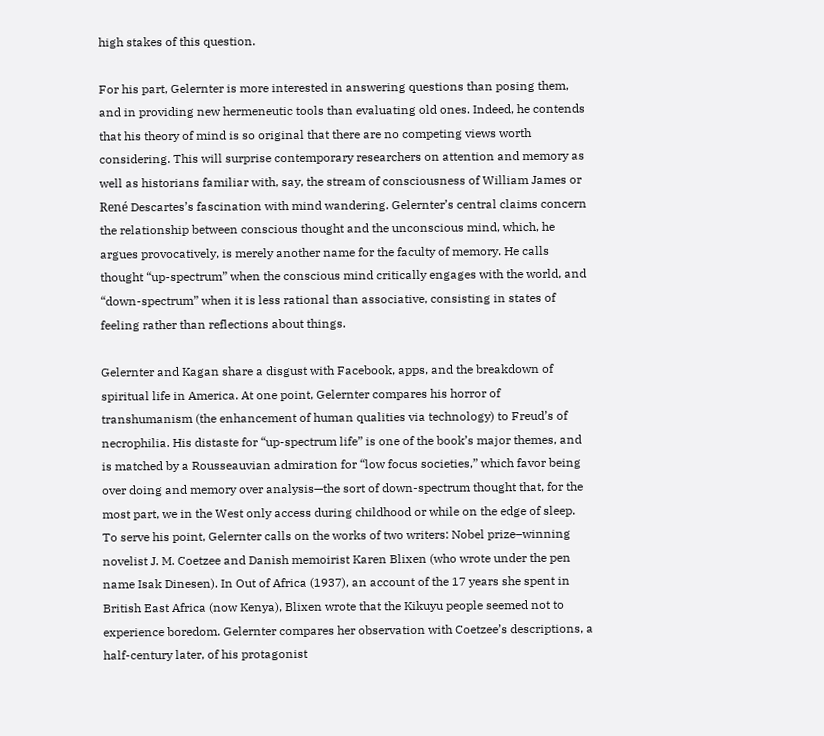high stakes of this question.

For his part, Gelernter is more interested in answering questions than posing them, and in providing new hermeneutic tools than evaluating old ones. Indeed, he contends that his theory of mind is so original that there are no competing views worth considering. This will surprise contemporary researchers on attention and memory as well as historians familiar with, say, the stream of consciousness of William James or René Descartes’s fascination with mind wandering. Gelernter’s central claims concern the relationship between conscious thought and the unconscious mind, which, he argues provocatively, is merely another name for the faculty of memory. He calls thought “up-spectrum” when the conscious mind critically engages with the world, and “down-spectrum” when it is less rational than associative, consisting in states of feeling rather than reflections about things.

Gelernter and Kagan share a disgust with Facebook, apps, and the breakdown of spiritual life in America. At one point, Gelernter compares his horror of transhumanism (the enhancement of human qualities via technology) to Freud’s of necrophilia. His distaste for “up-spectrum life” is one of the book’s major themes, and is matched by a Rousseauvian admiration for “low focus societies,” which favor being over doing and memory over analysis—the sort of down-spectrum thought that, for the most part, we in the West only access during childhood or while on the edge of sleep. To serve his point, Gelernter calls on the works of two writers: Nobel prize–winning novelist J. M. Coetzee and Danish memoirist Karen Blixen (who wrote under the pen name Isak Dinesen). In Out of Africa (1937), an account of the 17 years she spent in British East Africa (now Kenya), Blixen wrote that the Kikuyu people seemed not to experience boredom. Gelernter compares her observation with Coetzee’s descriptions, a half-century later, of his protagonist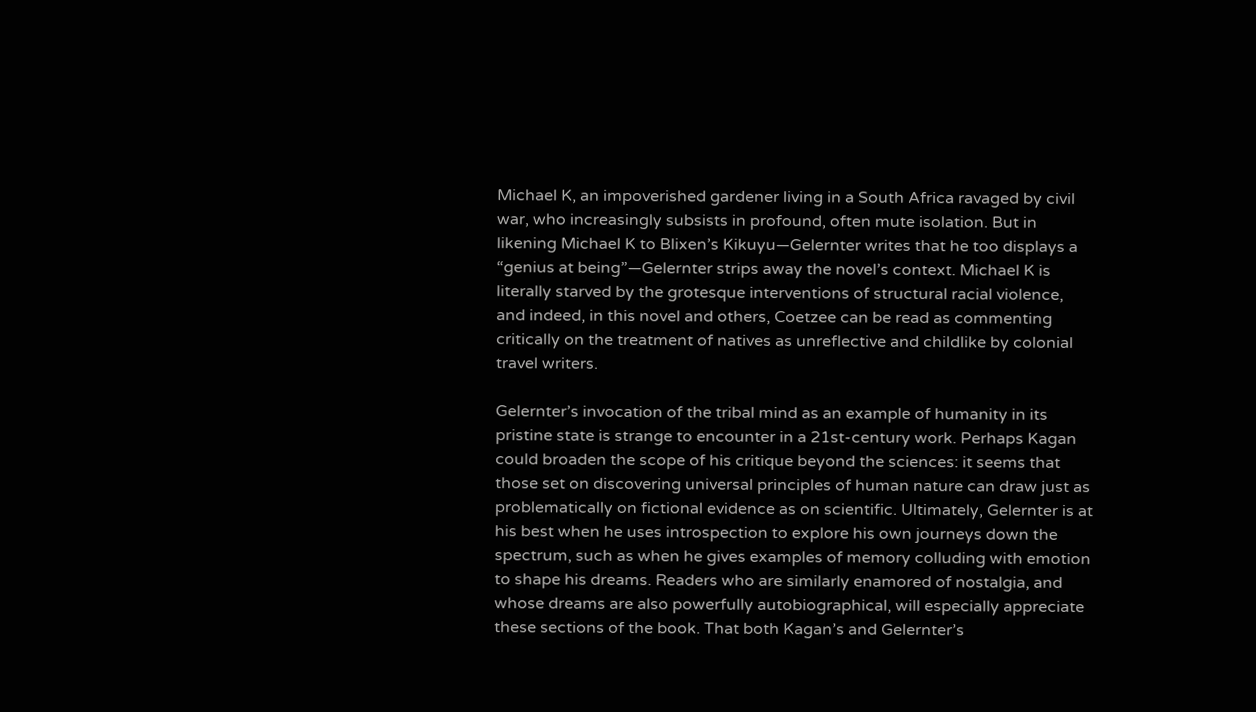Michael K, an impoverished gardener living in a South Africa ravaged by civil war, who increasingly subsists in profound, often mute isolation. But in likening Michael K to Blixen’s Kikuyu—Gelernter writes that he too displays a “genius at being”—Gelernter strips away the novel’s context. Michael K is literally starved by the grotesque interventions of structural racial violence, and indeed, in this novel and others, Coetzee can be read as commenting critically on the treatment of natives as unreflective and childlike by colonial travel writers.

Gelernter’s invocation of the tribal mind as an example of humanity in its pristine state is strange to encounter in a 21st-century work. Perhaps Kagan could broaden the scope of his critique beyond the sciences: it seems that those set on discovering universal principles of human nature can draw just as problematically on fictional evidence as on scientific. Ultimately, Gelernter is at his best when he uses introspection to explore his own journeys down the spectrum, such as when he gives examples of memory colluding with emotion to shape his dreams. Readers who are similarly enamored of nostalgia, and whose dreams are also powerfully autobiographical, will especially appreciate these sections of the book. That both Kagan’s and Gelernter’s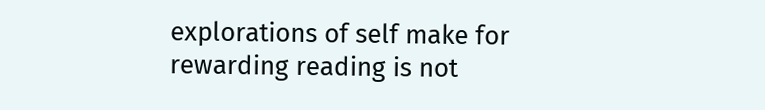explorations of self make for rewarding reading is not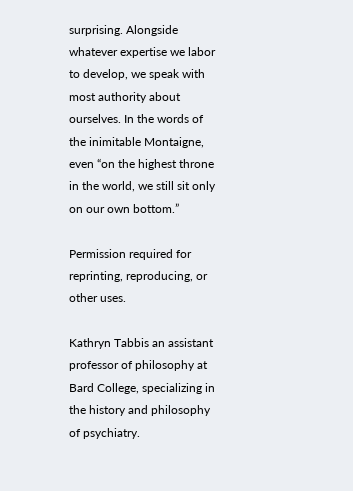surprising. Alongside whatever expertise we labor to develop, we speak with most authority about ourselves. In the words of the inimitable Montaigne, even “on the highest throne in the world, we still sit only on our own bottom.”

Permission required for reprinting, reproducing, or other uses.

Kathryn Tabbis an assistant professor of philosophy at Bard College, specializing in the history and philosophy of psychiatry.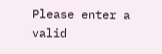Please enter a valid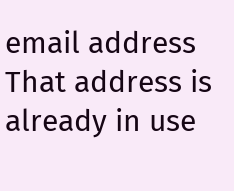email address
That address is already in use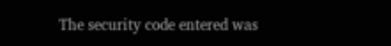The security code entered was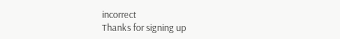incorrect
Thanks for signing up